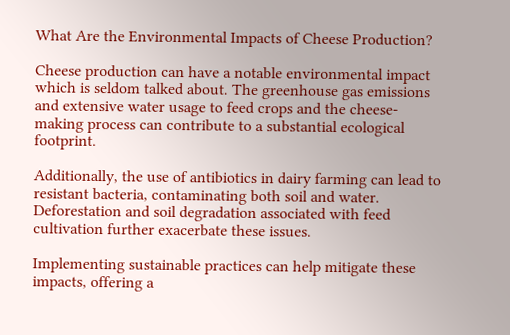What Are the Environmental Impacts of Cheese Production?

Cheese production can have a notable environmental impact which is seldom talked about. The greenhouse gas emissions and extensive water usage to feed crops and the cheese-making process can contribute to a substantial ecological footprint.

Additionally, the use of antibiotics in dairy farming can lead to resistant bacteria, contaminating both soil and water. Deforestation and soil degradation associated with feed cultivation further exacerbate these issues.

Implementing sustainable practices can help mitigate these impacts, offering a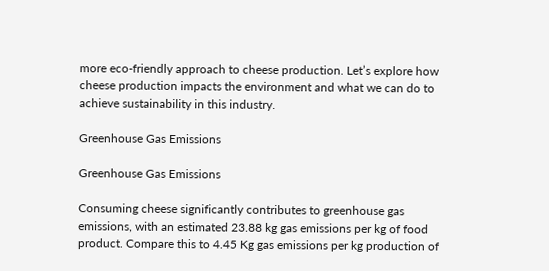more eco-friendly approach to cheese production. Let’s explore how cheese production impacts the environment and what we can do to achieve sustainability in this industry.

Greenhouse Gas Emissions

Greenhouse Gas Emissions

Consuming cheese significantly contributes to greenhouse gas emissions, with an estimated 23.88 kg gas emissions per kg of food product. Compare this to 4.45 Kg gas emissions per kg production of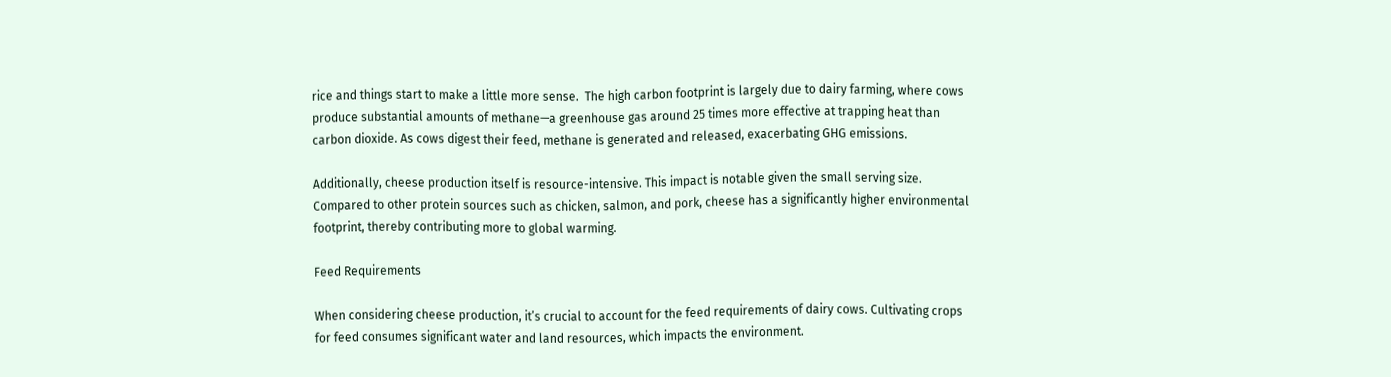rice and things start to make a little more sense.  The high carbon footprint is largely due to dairy farming, where cows produce substantial amounts of methane—a greenhouse gas around 25 times more effective at trapping heat than carbon dioxide. As cows digest their feed, methane is generated and released, exacerbating GHG emissions.

Additionally, cheese production itself is resource-intensive. This impact is notable given the small serving size. Compared to other protein sources such as chicken, salmon, and pork, cheese has a significantly higher environmental footprint, thereby contributing more to global warming.

Feed Requirements

When considering cheese production, it’s crucial to account for the feed requirements of dairy cows. Cultivating crops for feed consumes significant water and land resources, which impacts the environment.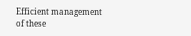Efficient management of these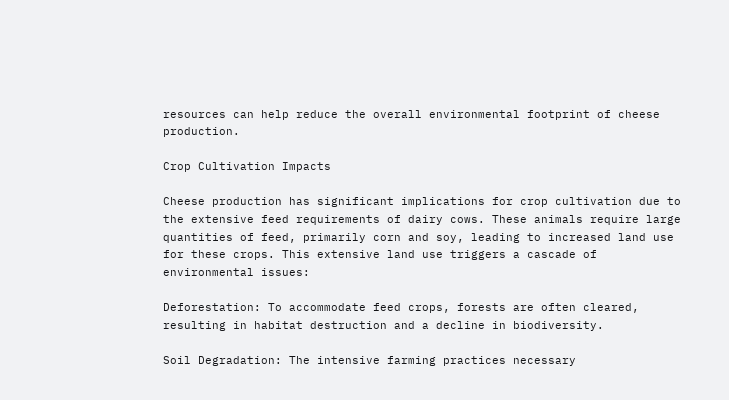resources can help reduce the overall environmental footprint of cheese production.

Crop Cultivation Impacts

Cheese production has significant implications for crop cultivation due to the extensive feed requirements of dairy cows. These animals require large quantities of feed, primarily corn and soy, leading to increased land use for these crops. This extensive land use triggers a cascade of environmental issues:

Deforestation: To accommodate feed crops, forests are often cleared, resulting in habitat destruction and a decline in biodiversity.

Soil Degradation: The intensive farming practices necessary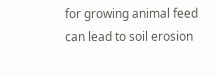for growing animal feed can lead to soil erosion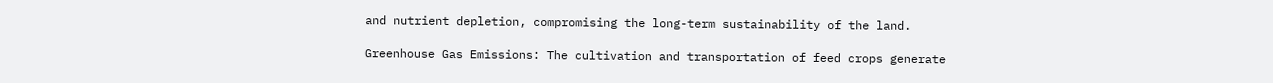and nutrient depletion, compromising the long-term sustainability of the land.

Greenhouse Gas Emissions: The cultivation and transportation of feed crops generate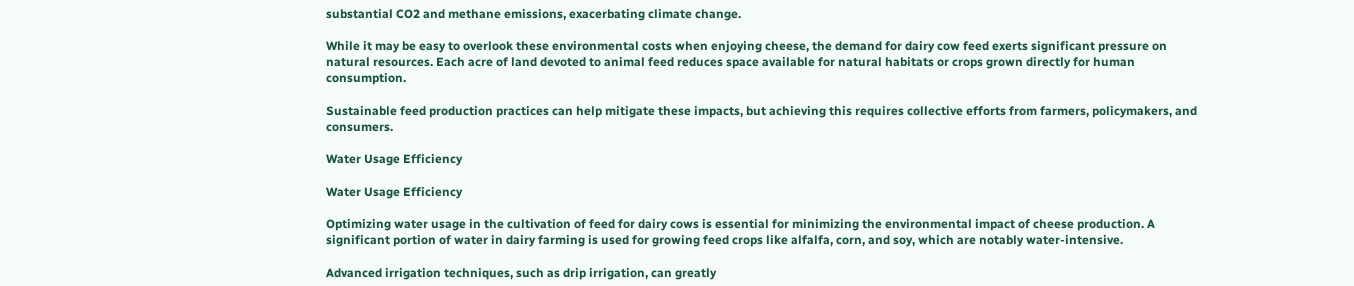substantial CO2 and methane emissions, exacerbating climate change.

While it may be easy to overlook these environmental costs when enjoying cheese, the demand for dairy cow feed exerts significant pressure on natural resources. Each acre of land devoted to animal feed reduces space available for natural habitats or crops grown directly for human consumption.

Sustainable feed production practices can help mitigate these impacts, but achieving this requires collective efforts from farmers, policymakers, and consumers.

Water Usage Efficiency

Water Usage Efficiency

Optimizing water usage in the cultivation of feed for dairy cows is essential for minimizing the environmental impact of cheese production. A significant portion of water in dairy farming is used for growing feed crops like alfalfa, corn, and soy, which are notably water-intensive.

Advanced irrigation techniques, such as drip irrigation, can greatly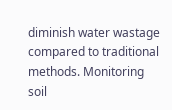diminish water wastage compared to traditional methods. Monitoring soil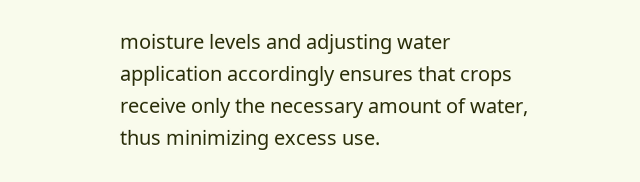moisture levels and adjusting water application accordingly ensures that crops receive only the necessary amount of water, thus minimizing excess use.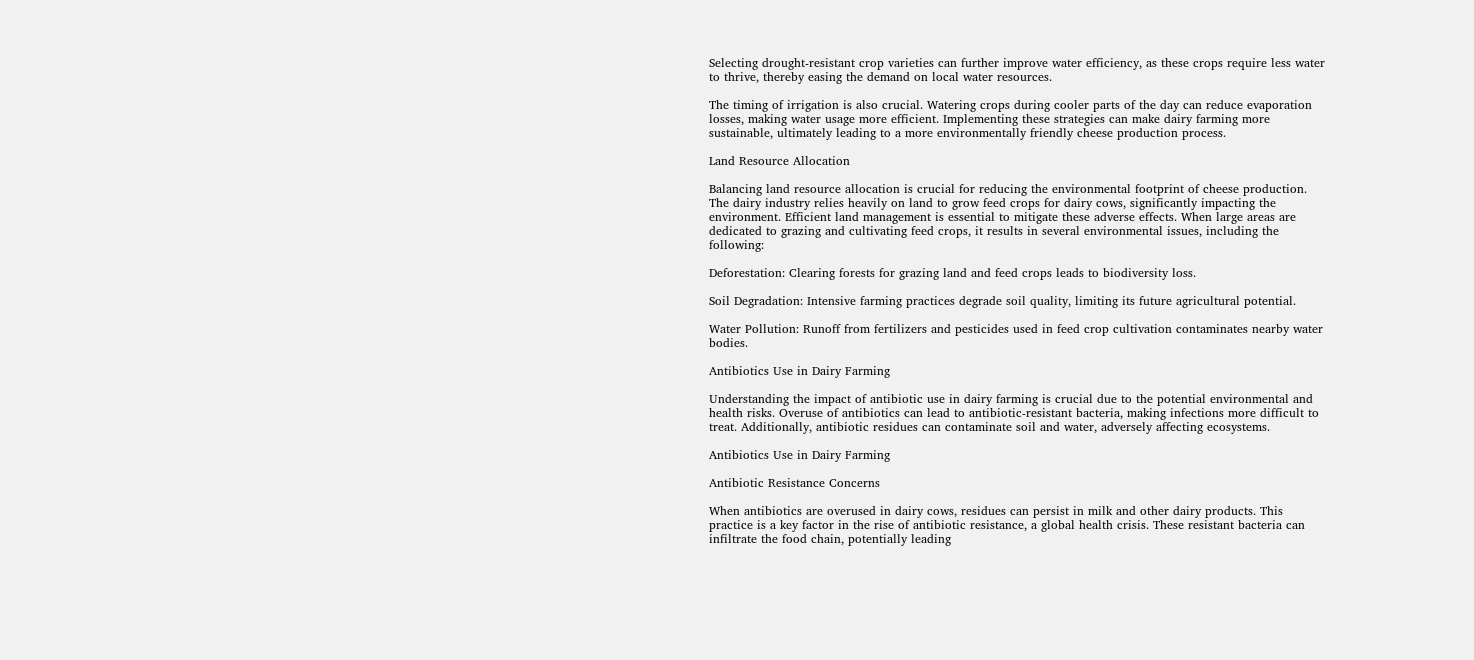Selecting drought-resistant crop varieties can further improve water efficiency, as these crops require less water to thrive, thereby easing the demand on local water resources.

The timing of irrigation is also crucial. Watering crops during cooler parts of the day can reduce evaporation losses, making water usage more efficient. Implementing these strategies can make dairy farming more sustainable, ultimately leading to a more environmentally friendly cheese production process.

Land Resource Allocation

Balancing land resource allocation is crucial for reducing the environmental footprint of cheese production. The dairy industry relies heavily on land to grow feed crops for dairy cows, significantly impacting the environment. Efficient land management is essential to mitigate these adverse effects. When large areas are dedicated to grazing and cultivating feed crops, it results in several environmental issues, including the following:

Deforestation: Clearing forests for grazing land and feed crops leads to biodiversity loss.

Soil Degradation: Intensive farming practices degrade soil quality, limiting its future agricultural potential.

Water Pollution: Runoff from fertilizers and pesticides used in feed crop cultivation contaminates nearby water bodies.

Antibiotics Use in Dairy Farming

Understanding the impact of antibiotic use in dairy farming is crucial due to the potential environmental and health risks. Overuse of antibiotics can lead to antibiotic-resistant bacteria, making infections more difficult to treat. Additionally, antibiotic residues can contaminate soil and water, adversely affecting ecosystems.

Antibiotics Use in Dairy Farming

Antibiotic Resistance Concerns

When antibiotics are overused in dairy cows, residues can persist in milk and other dairy products. This practice is a key factor in the rise of antibiotic resistance, a global health crisis. These resistant bacteria can infiltrate the food chain, potentially leading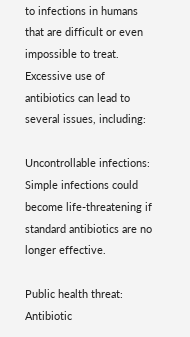to infections in humans that are difficult or even impossible to treat. Excessive use of antibiotics can lead to several issues, including:

Uncontrollable infections: Simple infections could become life-threatening if standard antibiotics are no longer effective.

Public health threat: Antibiotic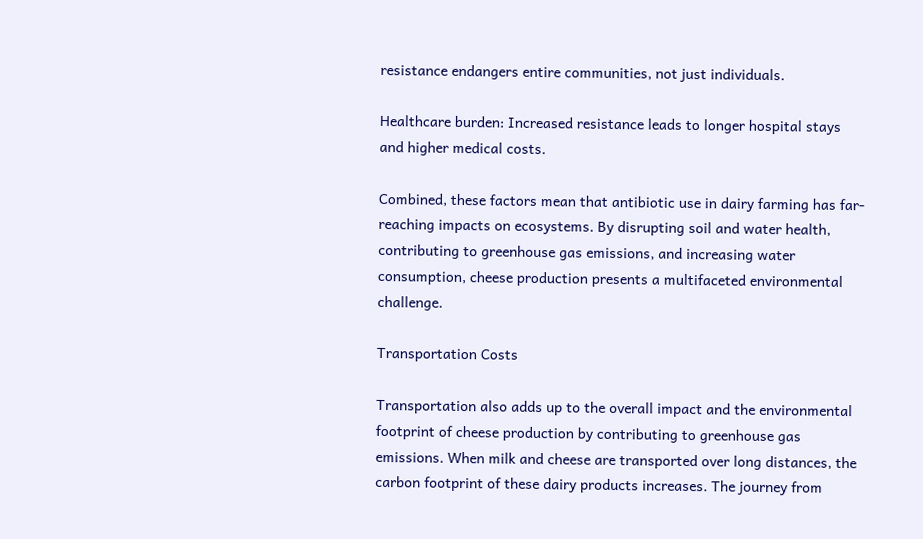resistance endangers entire communities, not just individuals.

Healthcare burden: Increased resistance leads to longer hospital stays and higher medical costs.

Combined, these factors mean that antibiotic use in dairy farming has far-reaching impacts on ecosystems. By disrupting soil and water health, contributing to greenhouse gas emissions, and increasing water consumption, cheese production presents a multifaceted environmental challenge.

Transportation Costs

Transportation also adds up to the overall impact and the environmental footprint of cheese production by contributing to greenhouse gas emissions. When milk and cheese are transported over long distances, the carbon footprint of these dairy products increases. The journey from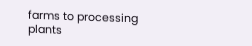farms to processing plants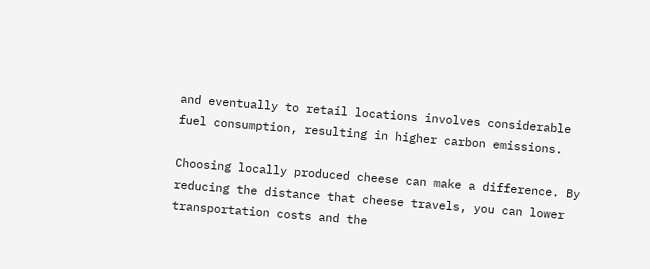and eventually to retail locations involves considerable fuel consumption, resulting in higher carbon emissions.

Choosing locally produced cheese can make a difference. By reducing the distance that cheese travels, you can lower transportation costs and the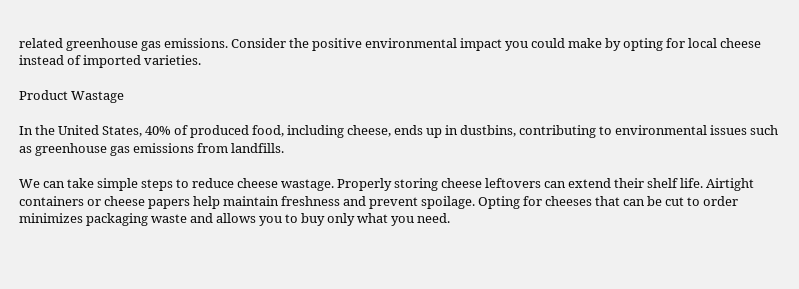related greenhouse gas emissions. Consider the positive environmental impact you could make by opting for local cheese instead of imported varieties.

Product Wastage

In the United States, 40% of produced food, including cheese, ends up in dustbins, contributing to environmental issues such as greenhouse gas emissions from landfills.

We can take simple steps to reduce cheese wastage. Properly storing cheese leftovers can extend their shelf life. Airtight containers or cheese papers help maintain freshness and prevent spoilage. Opting for cheeses that can be cut to order minimizes packaging waste and allows you to buy only what you need.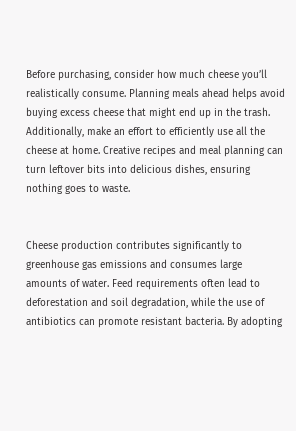Before purchasing, consider how much cheese you’ll realistically consume. Planning meals ahead helps avoid buying excess cheese that might end up in the trash. Additionally, make an effort to efficiently use all the cheese at home. Creative recipes and meal planning can turn leftover bits into delicious dishes, ensuring nothing goes to waste.


Cheese production contributes significantly to greenhouse gas emissions and consumes large amounts of water. Feed requirements often lead to deforestation and soil degradation, while the use of antibiotics can promote resistant bacteria. By adopting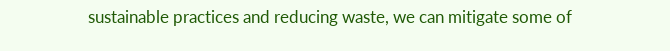sustainable practices and reducing waste, we can mitigate some of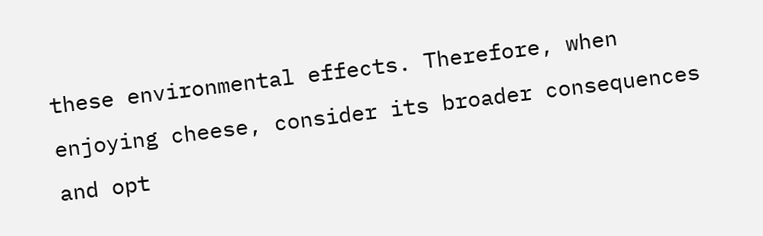these environmental effects. Therefore, when enjoying cheese, consider its broader consequences and opt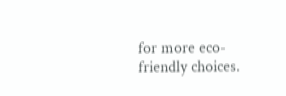for more eco-friendly choices.